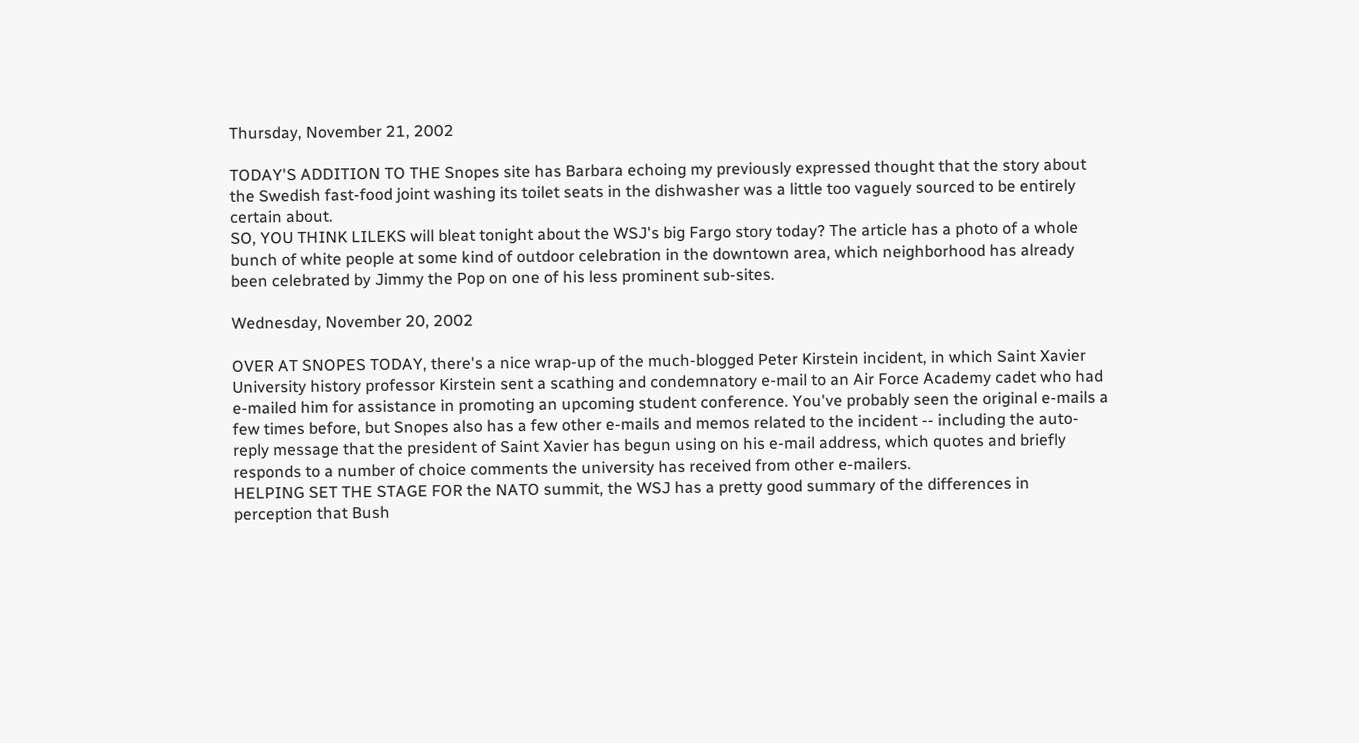Thursday, November 21, 2002

TODAY'S ADDITION TO THE Snopes site has Barbara echoing my previously expressed thought that the story about the Swedish fast-food joint washing its toilet seats in the dishwasher was a little too vaguely sourced to be entirely certain about.
SO, YOU THINK LILEKS will bleat tonight about the WSJ's big Fargo story today? The article has a photo of a whole bunch of white people at some kind of outdoor celebration in the downtown area, which neighborhood has already been celebrated by Jimmy the Pop on one of his less prominent sub-sites.

Wednesday, November 20, 2002

OVER AT SNOPES TODAY, there's a nice wrap-up of the much-blogged Peter Kirstein incident, in which Saint Xavier University history professor Kirstein sent a scathing and condemnatory e-mail to an Air Force Academy cadet who had e-mailed him for assistance in promoting an upcoming student conference. You've probably seen the original e-mails a few times before, but Snopes also has a few other e-mails and memos related to the incident -- including the auto-reply message that the president of Saint Xavier has begun using on his e-mail address, which quotes and briefly responds to a number of choice comments the university has received from other e-mailers.
HELPING SET THE STAGE FOR the NATO summit, the WSJ has a pretty good summary of the differences in perception that Bush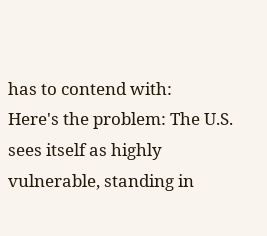has to contend with:
Here's the problem: The U.S. sees itself as highly vulnerable, standing in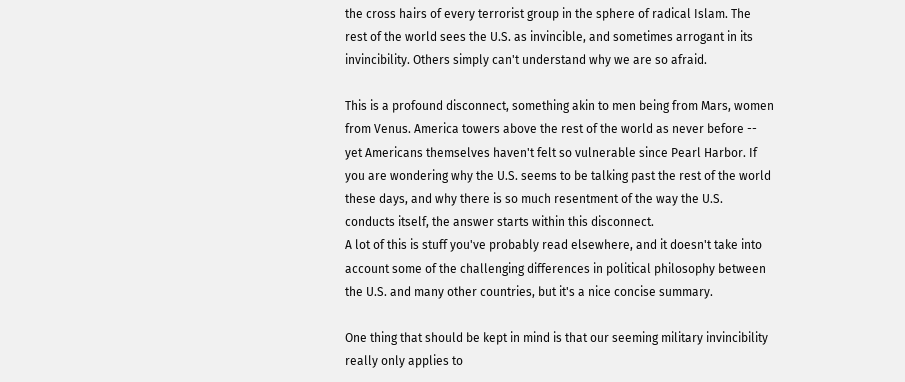the cross hairs of every terrorist group in the sphere of radical Islam. The rest of the world sees the U.S. as invincible, and sometimes arrogant in its invincibility. Others simply can't understand why we are so afraid.

This is a profound disconnect, something akin to men being from Mars, women from Venus. America towers above the rest of the world as never before -- yet Americans themselves haven't felt so vulnerable since Pearl Harbor. If you are wondering why the U.S. seems to be talking past the rest of the world these days, and why there is so much resentment of the way the U.S. conducts itself, the answer starts within this disconnect.
A lot of this is stuff you've probably read elsewhere, and it doesn't take into account some of the challenging differences in political philosophy between the U.S. and many other countries, but it's a nice concise summary.

One thing that should be kept in mind is that our seeming military invincibility really only applies to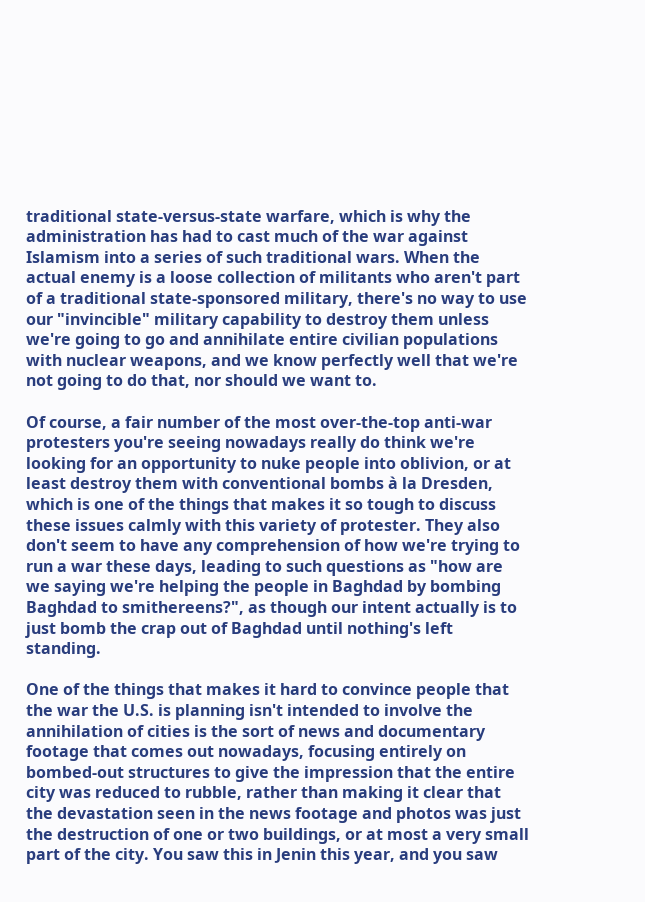traditional state-versus-state warfare, which is why the administration has had to cast much of the war against Islamism into a series of such traditional wars. When the actual enemy is a loose collection of militants who aren't part of a traditional state-sponsored military, there's no way to use our "invincible" military capability to destroy them unless we're going to go and annihilate entire civilian populations with nuclear weapons, and we know perfectly well that we're not going to do that, nor should we want to.

Of course, a fair number of the most over-the-top anti-war protesters you're seeing nowadays really do think we're looking for an opportunity to nuke people into oblivion, or at least destroy them with conventional bombs à la Dresden, which is one of the things that makes it so tough to discuss these issues calmly with this variety of protester. They also don't seem to have any comprehension of how we're trying to run a war these days, leading to such questions as "how are we saying we're helping the people in Baghdad by bombing Baghdad to smithereens?", as though our intent actually is to just bomb the crap out of Baghdad until nothing's left standing.

One of the things that makes it hard to convince people that the war the U.S. is planning isn't intended to involve the annihilation of cities is the sort of news and documentary footage that comes out nowadays, focusing entirely on bombed-out structures to give the impression that the entire city was reduced to rubble, rather than making it clear that the devastation seen in the news footage and photos was just the destruction of one or two buildings, or at most a very small part of the city. You saw this in Jenin this year, and you saw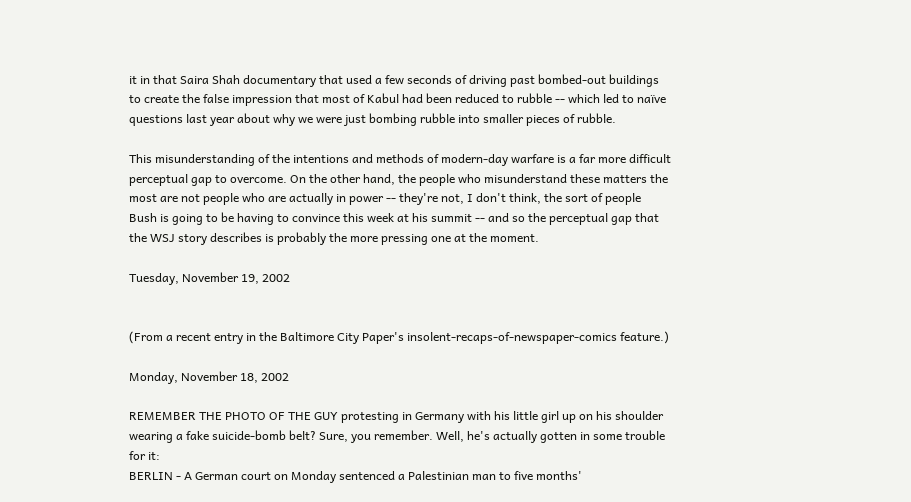it in that Saira Shah documentary that used a few seconds of driving past bombed-out buildings to create the false impression that most of Kabul had been reduced to rubble -- which led to naïve questions last year about why we were just bombing rubble into smaller pieces of rubble.

This misunderstanding of the intentions and methods of modern-day warfare is a far more difficult perceptual gap to overcome. On the other hand, the people who misunderstand these matters the most are not people who are actually in power -- they're not, I don't think, the sort of people Bush is going to be having to convince this week at his summit -- and so the perceptual gap that the WSJ story describes is probably the more pressing one at the moment.

Tuesday, November 19, 2002


(From a recent entry in the Baltimore City Paper's insolent-recaps-of-newspaper-comics feature.)

Monday, November 18, 2002

REMEMBER THE PHOTO OF THE GUY protesting in Germany with his little girl up on his shoulder wearing a fake suicide-bomb belt? Sure, you remember. Well, he's actually gotten in some trouble for it:
BERLIN - A German court on Monday sentenced a Palestinian man to five months'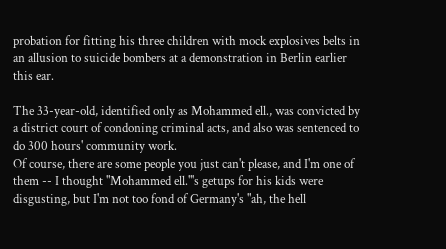probation for fitting his three children with mock explosives belts in an allusion to suicide bombers at a demonstration in Berlin earlier this ear.

The 33-year-old, identified only as Mohammed ell., was convicted by a district court of condoning criminal acts, and also was sentenced to do 300 hours' community work.
Of course, there are some people you just can't please, and I'm one of them -- I thought "Mohammed ell."'s getups for his kids were disgusting, but I'm not too fond of Germany's "ah, the hell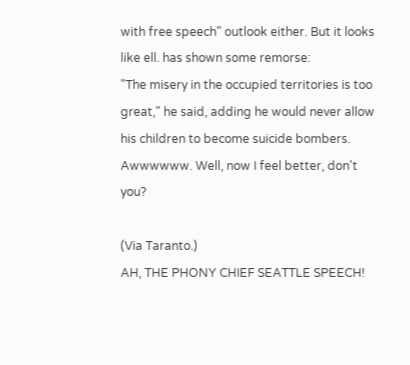with free speech" outlook either. But it looks like ell. has shown some remorse:
"The misery in the occupied territories is too great," he said, adding he would never allow his children to become suicide bombers.
Awwwwww. Well, now I feel better, don't you?

(Via Taranto.)
AH, THE PHONY CHIEF SEATTLE SPEECH!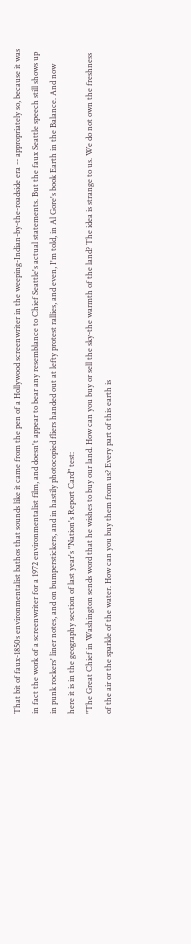That bit of faux-1850s environmentalist bathos that sounds like it came from the pen of a Hollywood screenwriter in the weeping-Indian-by-the-roadside era -- appropriately so, because it was in fact the work of a screenwriter for a 1972 environmentalist film, and doesn't appear to bear any resemblance to Chief Seattle's actual statements. But the faux Seattle speech still shows up in punk rockers' liner notes, and on bumperstickers, and in hastily photocopied fliers handed out at lefty protest rallies, and even, I'm told, in Al Gore's book Earth in the Balance. And now here it is in the geography section of last year's "Nation's Report Card" test:
"The Great Chief in Washington sends word that he wishes to buy our land. How can you buy or sell the sky-the warmth of the land? The idea is strange to us. We do not own the freshness of the air or the sparkle of the water. How can you buy them from us? Every part of this earth is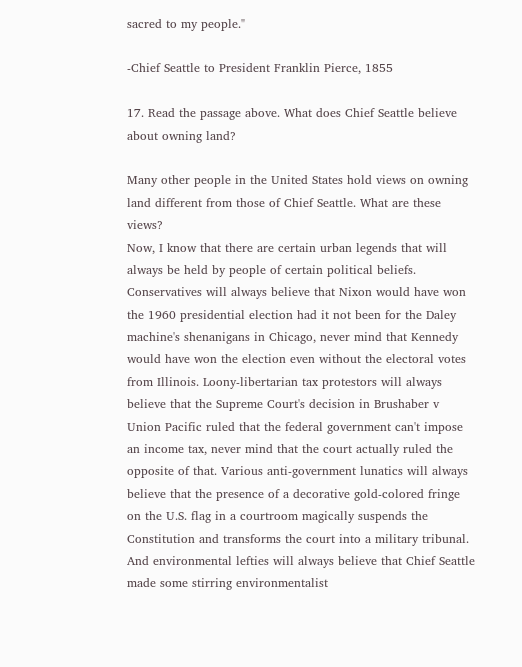sacred to my people."

-Chief Seattle to President Franklin Pierce, 1855

17. Read the passage above. What does Chief Seattle believe about owning land?

Many other people in the United States hold views on owning land different from those of Chief Seattle. What are these views?
Now, I know that there are certain urban legends that will always be held by people of certain political beliefs. Conservatives will always believe that Nixon would have won the 1960 presidential election had it not been for the Daley machine's shenanigans in Chicago, never mind that Kennedy would have won the election even without the electoral votes from Illinois. Loony-libertarian tax protestors will always believe that the Supreme Court's decision in Brushaber v Union Pacific ruled that the federal government can't impose an income tax, never mind that the court actually ruled the opposite of that. Various anti-government lunatics will always believe that the presence of a decorative gold-colored fringe on the U.S. flag in a courtroom magically suspends the Constitution and transforms the court into a military tribunal. And environmental lefties will always believe that Chief Seattle made some stirring environmentalist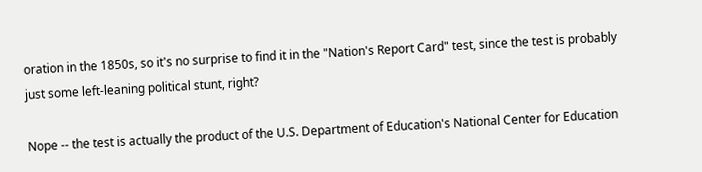oration in the 1850s, so it's no surprise to find it in the "Nation's Report Card" test, since the test is probably just some left-leaning political stunt, right?

Nope -- the test is actually the product of the U.S. Department of Education's National Center for Education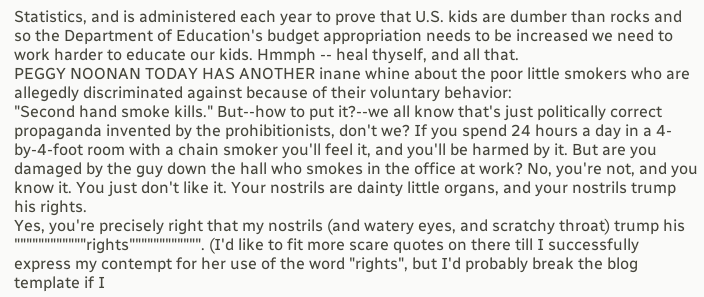Statistics, and is administered each year to prove that U.S. kids are dumber than rocks and so the Department of Education's budget appropriation needs to be increased we need to work harder to educate our kids. Hmmph -- heal thyself, and all that.
PEGGY NOONAN TODAY HAS ANOTHER inane whine about the poor little smokers who are allegedly discriminated against because of their voluntary behavior:
"Second hand smoke kills." But--how to put it?--we all know that's just politically correct propaganda invented by the prohibitionists, don't we? If you spend 24 hours a day in a 4-by-4-foot room with a chain smoker you'll feel it, and you'll be harmed by it. But are you damaged by the guy down the hall who smokes in the office at work? No, you're not, and you know it. You just don't like it. Your nostrils are dainty little organs, and your nostrils trump his rights.
Yes, you're precisely right that my nostrils (and watery eyes, and scratchy throat) trump his """"""""""""rights"""""""""""". (I'd like to fit more scare quotes on there till I successfully express my contempt for her use of the word "rights", but I'd probably break the blog template if I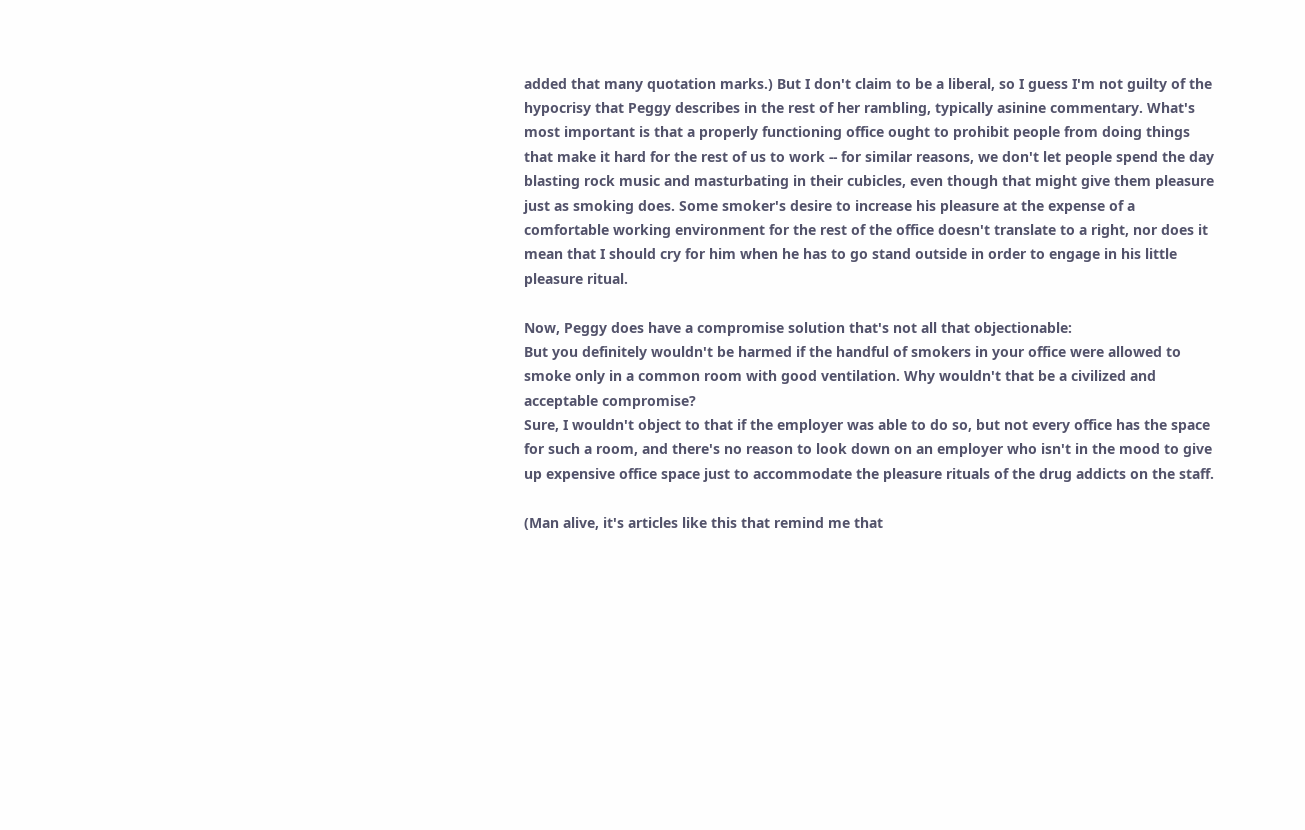added that many quotation marks.) But I don't claim to be a liberal, so I guess I'm not guilty of the hypocrisy that Peggy describes in the rest of her rambling, typically asinine commentary. What's most important is that a properly functioning office ought to prohibit people from doing things that make it hard for the rest of us to work -- for similar reasons, we don't let people spend the day blasting rock music and masturbating in their cubicles, even though that might give them pleasure just as smoking does. Some smoker's desire to increase his pleasure at the expense of a comfortable working environment for the rest of the office doesn't translate to a right, nor does it mean that I should cry for him when he has to go stand outside in order to engage in his little pleasure ritual.

Now, Peggy does have a compromise solution that's not all that objectionable:
But you definitely wouldn't be harmed if the handful of smokers in your office were allowed to smoke only in a common room with good ventilation. Why wouldn't that be a civilized and acceptable compromise?
Sure, I wouldn't object to that if the employer was able to do so, but not every office has the space for such a room, and there's no reason to look down on an employer who isn't in the mood to give up expensive office space just to accommodate the pleasure rituals of the drug addicts on the staff.

(Man alive, it's articles like this that remind me that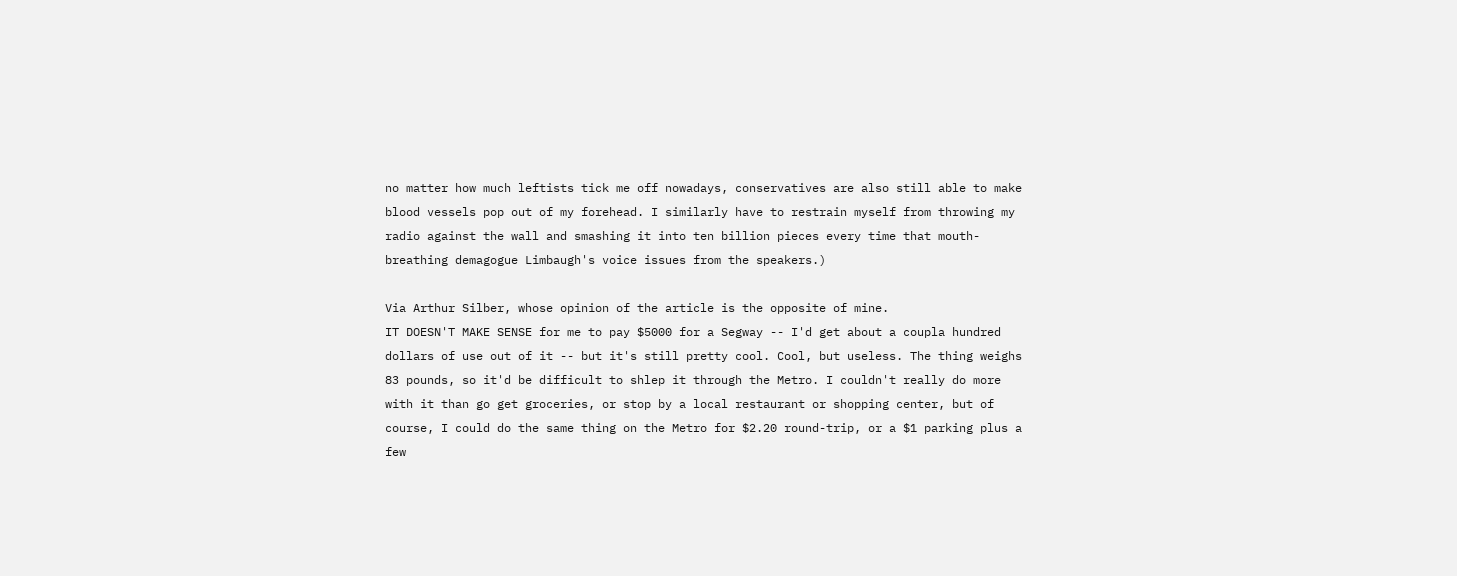no matter how much leftists tick me off nowadays, conservatives are also still able to make blood vessels pop out of my forehead. I similarly have to restrain myself from throwing my radio against the wall and smashing it into ten billion pieces every time that mouth-breathing demagogue Limbaugh's voice issues from the speakers.)

Via Arthur Silber, whose opinion of the article is the opposite of mine.
IT DOESN'T MAKE SENSE for me to pay $5000 for a Segway -- I'd get about a coupla hundred dollars of use out of it -- but it's still pretty cool. Cool, but useless. The thing weighs 83 pounds, so it'd be difficult to shlep it through the Metro. I couldn't really do more with it than go get groceries, or stop by a local restaurant or shopping center, but of course, I could do the same thing on the Metro for $2.20 round-trip, or a $1 parking plus a few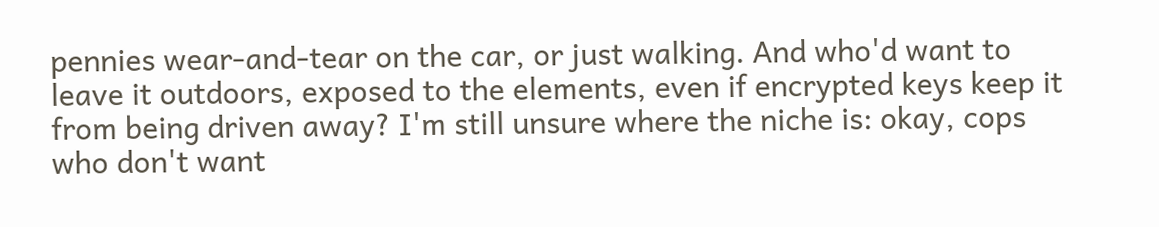pennies wear-and-tear on the car, or just walking. And who'd want to leave it outdoors, exposed to the elements, even if encrypted keys keep it from being driven away? I'm still unsure where the niche is: okay, cops who don't want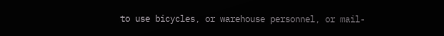to use bicycles, or warehouse personnel, or mail-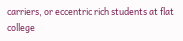carriers, or eccentric rich students at flat college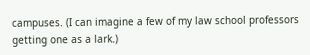campuses. (I can imagine a few of my law school professors getting one as a lark.)